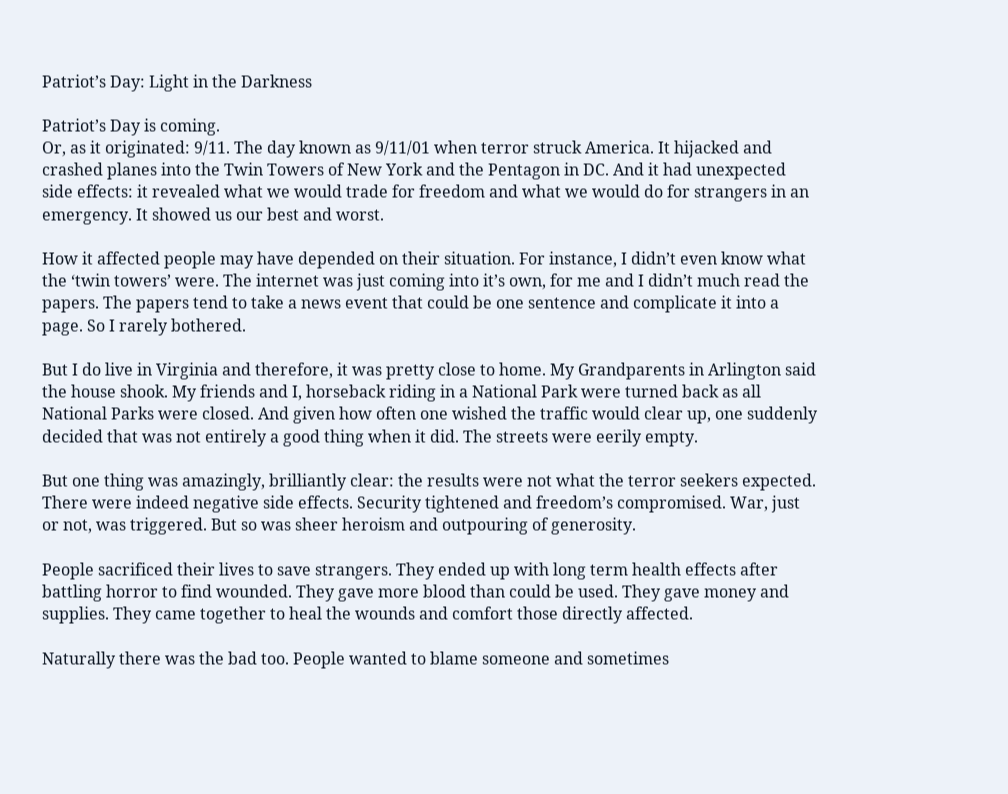Patriot’s Day: Light in the Darkness

Patriot’s Day is coming.
Or, as it originated: 9/11. The day known as 9/11/01 when terror struck America. It hijacked and crashed planes into the Twin Towers of New York and the Pentagon in DC. And it had unexpected side effects: it revealed what we would trade for freedom and what we would do for strangers in an emergency. It showed us our best and worst.

How it affected people may have depended on their situation. For instance, I didn’t even know what the ‘twin towers’ were. The internet was just coming into it’s own, for me and I didn’t much read the papers. The papers tend to take a news event that could be one sentence and complicate it into a page. So I rarely bothered.

But I do live in Virginia and therefore, it was pretty close to home. My Grandparents in Arlington said the house shook. My friends and I, horseback riding in a National Park were turned back as all National Parks were closed. And given how often one wished the traffic would clear up, one suddenly decided that was not entirely a good thing when it did. The streets were eerily empty.

But one thing was amazingly, brilliantly clear: the results were not what the terror seekers expected. There were indeed negative side effects. Security tightened and freedom’s compromised. War, just or not, was triggered. But so was sheer heroism and outpouring of generosity.

People sacrificed their lives to save strangers. They ended up with long term health effects after battling horror to find wounded. They gave more blood than could be used. They gave money and supplies. They came together to heal the wounds and comfort those directly affected.

Naturally there was the bad too. People wanted to blame someone and sometimes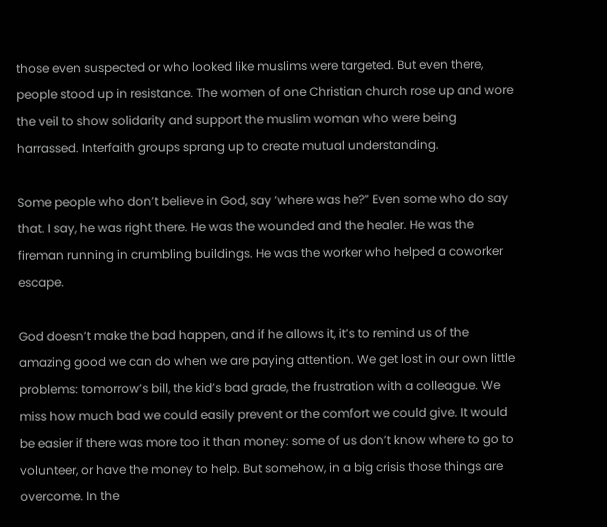those even suspected or who looked like muslims were targeted. But even there, people stood up in resistance. The women of one Christian church rose up and wore the veil to show solidarity and support the muslim woman who were being harrassed. Interfaith groups sprang up to create mutual understanding.

Some people who don’t believe in God, say ‘where was he?” Even some who do say that. I say, he was right there. He was the wounded and the healer. He was the fireman running in crumbling buildings. He was the worker who helped a coworker escape.

God doesn’t make the bad happen, and if he allows it, it’s to remind us of the amazing good we can do when we are paying attention. We get lost in our own little problems: tomorrow’s bill, the kid’s bad grade, the frustration with a colleague. We miss how much bad we could easily prevent or the comfort we could give. It would be easier if there was more too it than money: some of us don’t know where to go to volunteer, or have the money to help. But somehow, in a big crisis those things are overcome. In the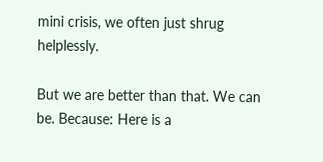mini crisis, we often just shrug helplessly.

But we are better than that. We can be. Because: Here is a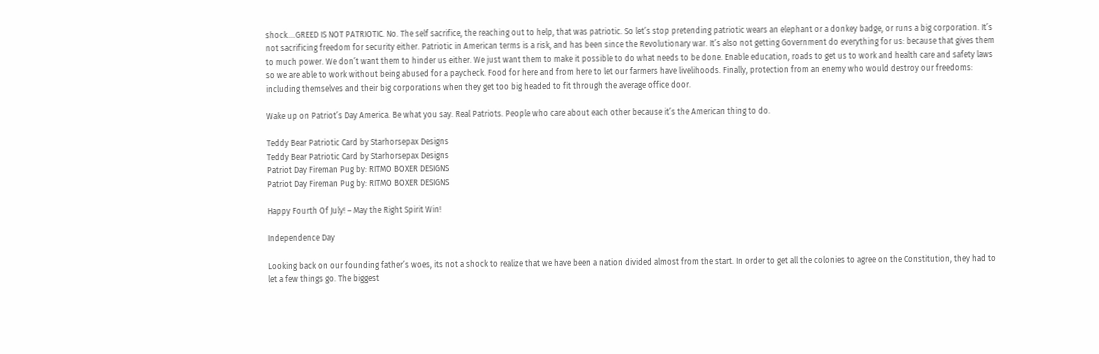shock….GREED IS NOT PATRIOTIC. No. The self sacrifice, the reaching out to help, that was patriotic. So let’s stop pretending patriotic wears an elephant or a donkey badge, or runs a big corporation. It’s not sacrificing freedom for security either. Patriotic in American terms is a risk, and has been since the Revolutionary war. It’s also not getting Government do everything for us: because that gives them to much power. We don’t want them to hinder us either. We just want them to make it possible to do what needs to be done. Enable education, roads to get us to work and health care and safety laws so we are able to work without being abused for a paycheck. Food for here and from here to let our farmers have livelihoods. Finally, protection from an enemy who would destroy our freedoms: including themselves and their big corporations when they get too big headed to fit through the average office door.

Wake up on Patriot’s Day America. Be what you say. Real Patriots. People who care about each other because it’s the American thing to do.

Teddy Bear Patriotic Card by Starhorsepax Designs
Teddy Bear Patriotic Card by Starhorsepax Designs
Patriot Day Fireman Pug by: RITMO BOXER DESIGNS
Patriot Day Fireman Pug by: RITMO BOXER DESIGNS

Happy Fourth Of July! – May the Right Spirit Win!

Independence Day

Looking back on our founding father’s woes, its not a shock to realize that we have been a nation divided almost from the start. In order to get all the colonies to agree on the Constitution, they had to let a few things go. The biggest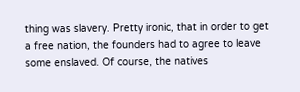thing was slavery. Pretty ironic, that in order to get a free nation, the founders had to agree to leave some enslaved. Of course, the natives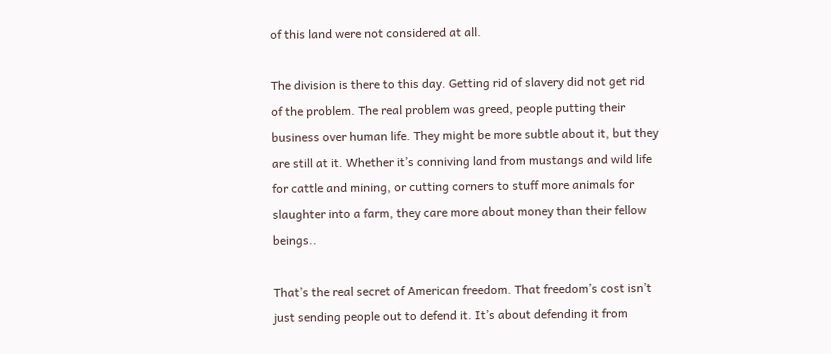of this land were not considered at all.

The division is there to this day. Getting rid of slavery did not get rid of the problem. The real problem was greed, people putting their business over human life. They might be more subtle about it, but they are still at it. Whether it’s conniving land from mustangs and wild life for cattle and mining, or cutting corners to stuff more animals for slaughter into a farm, they care more about money than their fellow beings..

That’s the real secret of American freedom. That freedom’s cost isn’t just sending people out to defend it. It’s about defending it from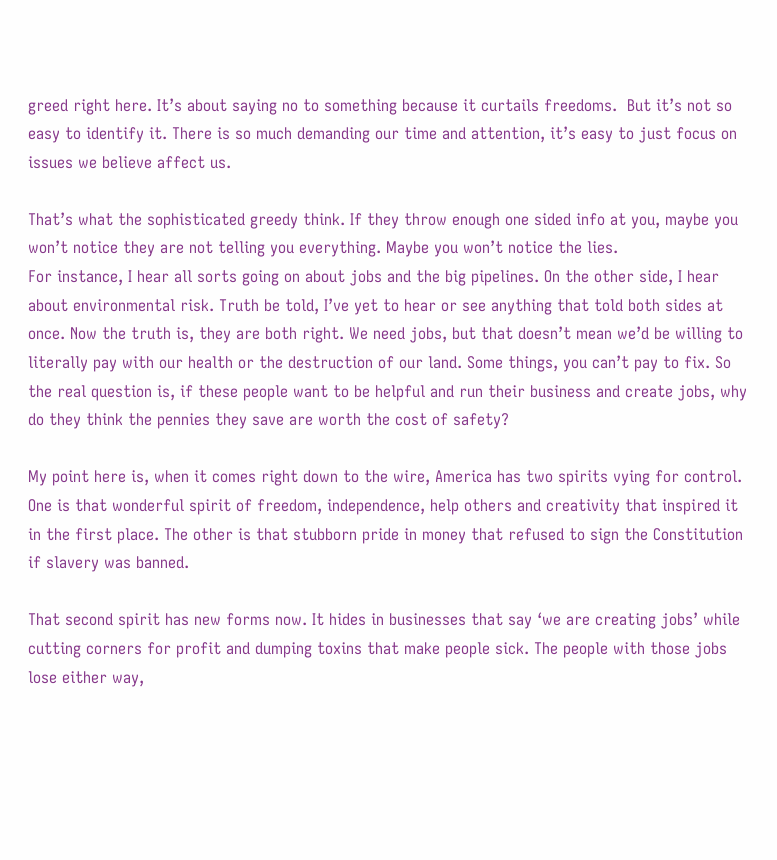greed right here. It’s about saying no to something because it curtails freedoms.  But it’s not so easy to identify it. There is so much demanding our time and attention, it’s easy to just focus on issues we believe affect us.

That’s what the sophisticated greedy think. If they throw enough one sided info at you, maybe you won’t notice they are not telling you everything. Maybe you won’t notice the lies.
For instance, I hear all sorts going on about jobs and the big pipelines. On the other side, I hear about environmental risk. Truth be told, I’ve yet to hear or see anything that told both sides at once. Now the truth is, they are both right. We need jobs, but that doesn’t mean we’d be willing to literally pay with our health or the destruction of our land. Some things, you can’t pay to fix. So the real question is, if these people want to be helpful and run their business and create jobs, why do they think the pennies they save are worth the cost of safety?

My point here is, when it comes right down to the wire, America has two spirits vying for control. One is that wonderful spirit of freedom, independence, help others and creativity that inspired it in the first place. The other is that stubborn pride in money that refused to sign the Constitution if slavery was banned.

That second spirit has new forms now. It hides in businesses that say ‘we are creating jobs’ while cutting corners for profit and dumping toxins that make people sick. The people with those jobs lose either way,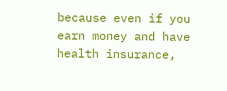because even if you earn money and have health insurance,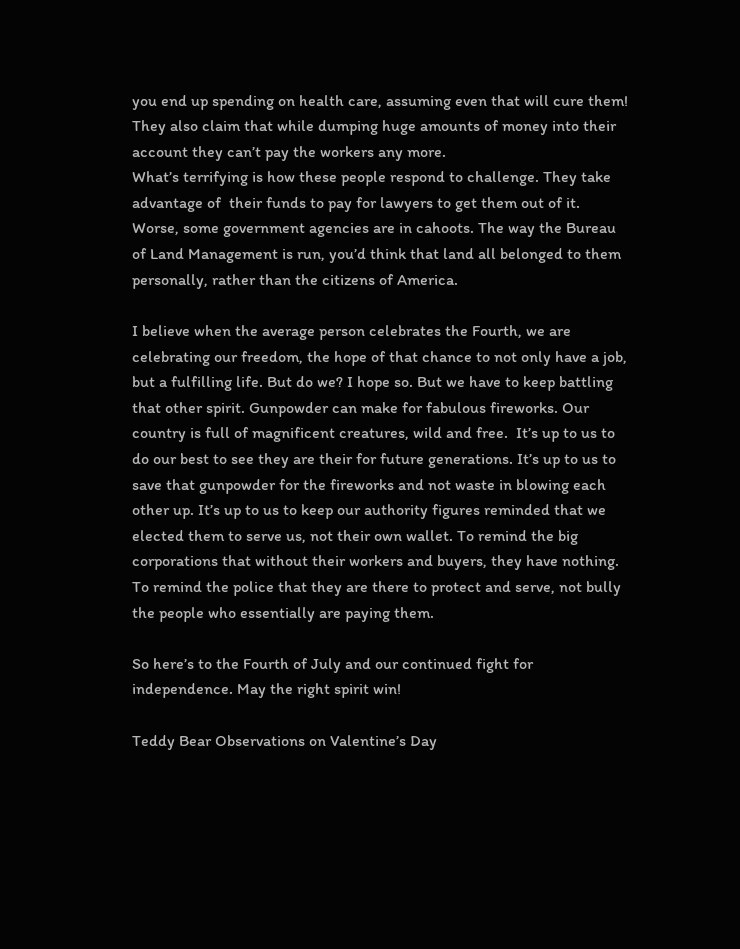you end up spending on health care, assuming even that will cure them! They also claim that while dumping huge amounts of money into their account they can’t pay the workers any more.
What’s terrifying is how these people respond to challenge. They take advantage of  their funds to pay for lawyers to get them out of it. Worse, some government agencies are in cahoots. The way the Bureau of Land Management is run, you’d think that land all belonged to them personally, rather than the citizens of America.

I believe when the average person celebrates the Fourth, we are celebrating our freedom, the hope of that chance to not only have a job, but a fulfilling life. But do we? I hope so. But we have to keep battling that other spirit. Gunpowder can make for fabulous fireworks. Our country is full of magnificent creatures, wild and free.  It’s up to us to do our best to see they are their for future generations. It’s up to us to save that gunpowder for the fireworks and not waste in blowing each other up. It’s up to us to keep our authority figures reminded that we elected them to serve us, not their own wallet. To remind the big corporations that without their workers and buyers, they have nothing.  To remind the police that they are there to protect and serve, not bully the people who essentially are paying them.

So here’s to the Fourth of July and our continued fight for independence. May the right spirit win!

Teddy Bear Observations on Valentine’s Day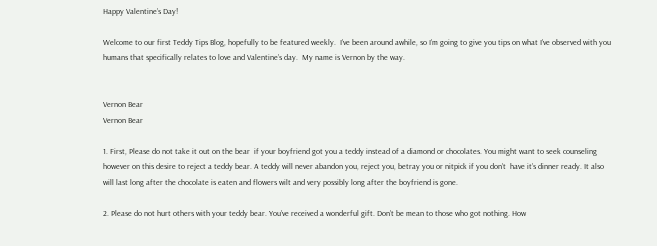Happy Valentine’s Day!

Welcome to our first Teddy Tips Blog, hopefully to be featured weekly.  I’ve been around awhile, so I’m going to give you tips on what I’ve observed with you humans that specifically relates to love and Valentine’s day.  My name is Vernon by the way.


Vernon Bear
Vernon Bear

1. First, Please do not take it out on the bear  if your boyfriend got you a teddy instead of a diamond or chocolates. You might want to seek counseling however on this desire to reject a teddy bear. A teddy will never abandon you, reject you, betray you or nitpick if you don’t  have it’s dinner ready. It also will last long after the chocolate is eaten and flowers wilt and very possibly long after the boyfriend is gone.

2. Please do not hurt others with your teddy bear. You’ve received a wonderful gift. Don’t be mean to those who got nothing. How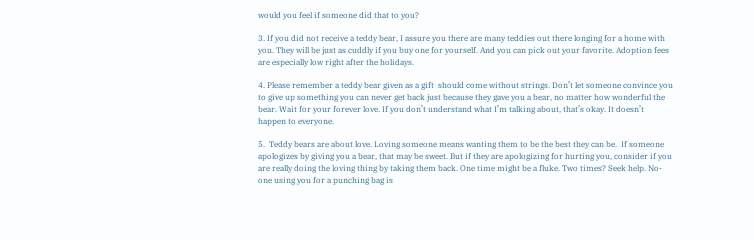would you feel if someone did that to you?

3. If you did not receive a teddy bear, I assure you there are many teddies out there longing for a home with you. They will be just as cuddly if you buy one for yourself. And you can pick out your favorite. Adoption fees are especially low right after the holidays.

4. Please remember a teddy bear given as a gift  should come without strings. Don’t let someone convince you to give up something you can never get back just because they gave you a bear, no matter how wonderful the bear. Wait for your forever love. If you don’t understand what I’m talking about, that’s okay. It doesn’t happen to everyone.

5.  Teddy bears are about love. Loving someone means wanting them to be the best they can be.  If someone apologizes by giving you a bear, that may be sweet. But if they are apologizing for hurting you, consider if you are really doing the loving thing by taking them back. One time might be a fluke. Two times? Seek help. No-one using you for a punching bag is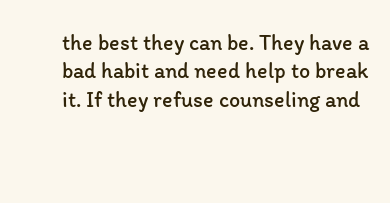the best they can be. They have a bad habit and need help to break it. If they refuse counseling and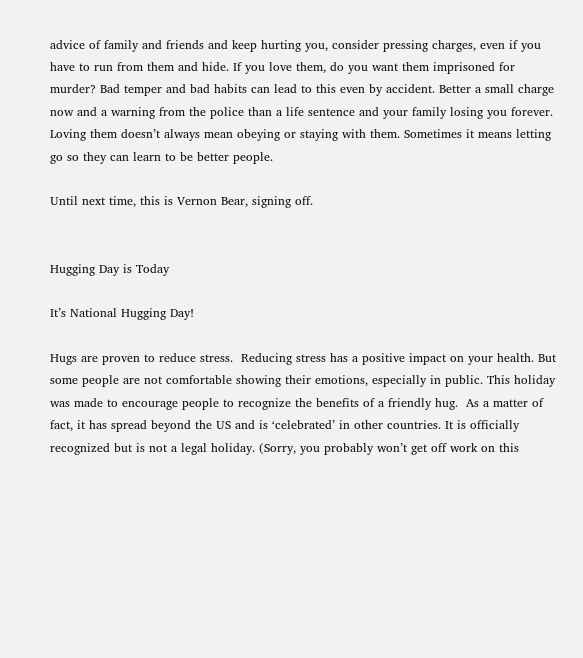advice of family and friends and keep hurting you, consider pressing charges, even if you have to run from them and hide. If you love them, do you want them imprisoned for murder? Bad temper and bad habits can lead to this even by accident. Better a small charge now and a warning from the police than a life sentence and your family losing you forever. Loving them doesn’t always mean obeying or staying with them. Sometimes it means letting go so they can learn to be better people.

Until next time, this is Vernon Bear, signing off.


Hugging Day is Today

It’s National Hugging Day!

Hugs are proven to reduce stress.  Reducing stress has a positive impact on your health. But some people are not comfortable showing their emotions, especially in public. This holiday was made to encourage people to recognize the benefits of a friendly hug.  As a matter of fact, it has spread beyond the US and is ‘celebrated’ in other countries. It is officially recognized but is not a legal holiday. (Sorry, you probably won’t get off work on this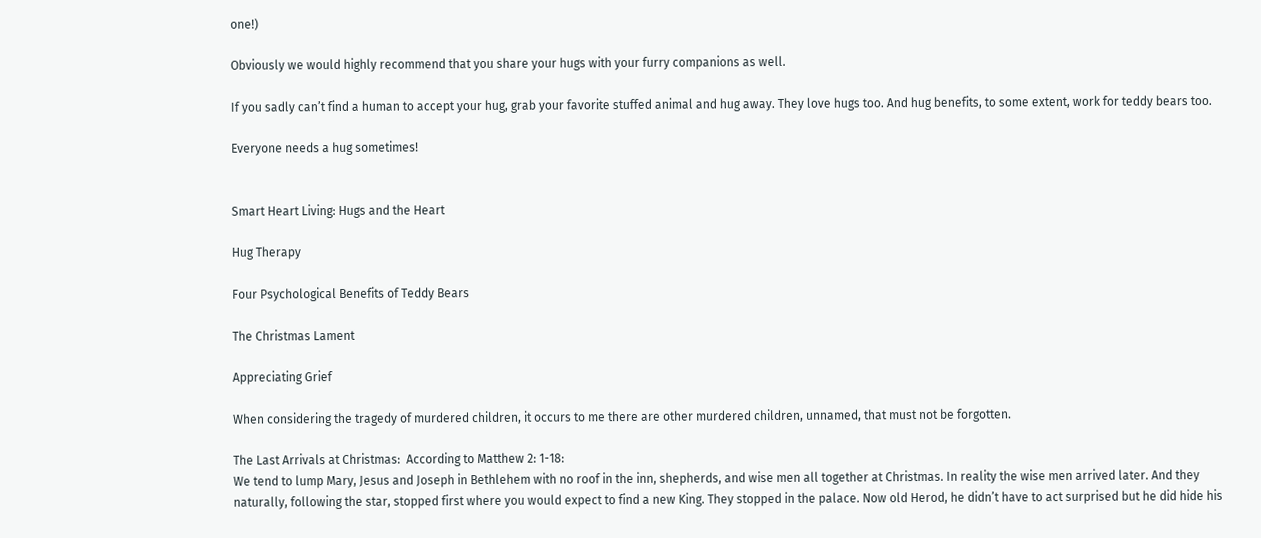one!)

Obviously we would highly recommend that you share your hugs with your furry companions as well.

If you sadly can’t find a human to accept your hug, grab your favorite stuffed animal and hug away. They love hugs too. And hug benefits, to some extent, work for teddy bears too.

Everyone needs a hug sometimes!


Smart Heart Living: Hugs and the Heart

Hug Therapy

Four Psychological Benefits of Teddy Bears

The Christmas Lament

Appreciating Grief

When considering the tragedy of murdered children, it occurs to me there are other murdered children, unnamed, that must not be forgotten.

The Last Arrivals at Christmas:  According to Matthew 2: 1-18:
We tend to lump Mary, Jesus and Joseph in Bethlehem with no roof in the inn, shepherds, and wise men all together at Christmas. In reality the wise men arrived later. And they naturally, following the star, stopped first where you would expect to find a new King. They stopped in the palace. Now old Herod, he didn’t have to act surprised but he did hide his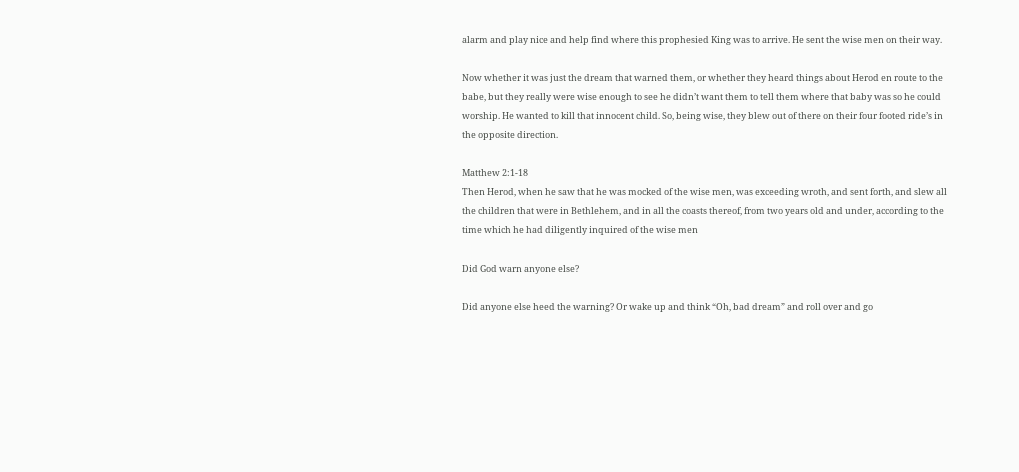alarm and play nice and help find where this prophesied King was to arrive. He sent the wise men on their way.

Now whether it was just the dream that warned them, or whether they heard things about Herod en route to the babe, but they really were wise enough to see he didn’t want them to tell them where that baby was so he could worship. He wanted to kill that innocent child. So, being wise, they blew out of there on their four footed ride’s in the opposite direction.

Matthew 2:1-18
Then Herod, when he saw that he was mocked of the wise men, was exceeding wroth, and sent forth, and slew all the children that were in Bethlehem, and in all the coasts thereof, from two years old and under, according to the time which he had diligently inquired of the wise men

Did God warn anyone else?

Did anyone else heed the warning? Or wake up and think “Oh, bad dream” and roll over and go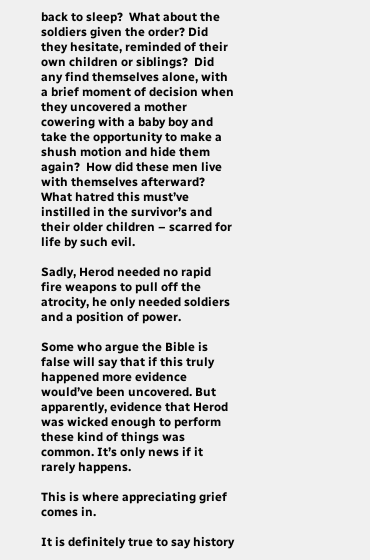back to sleep?  What about the soldiers given the order? Did they hesitate, reminded of their own children or siblings?  Did any find themselves alone, with a brief moment of decision when they uncovered a mother cowering with a baby boy and take the opportunity to make a shush motion and hide them again?  How did these men live with themselves afterward? What hatred this must’ve instilled in the survivor’s and their older children – scarred for life by such evil.

Sadly, Herod needed no rapid fire weapons to pull off the atrocity, he only needed soldiers and a position of power.

Some who argue the Bible is false will say that if this truly happened more evidence would’ve been uncovered. But apparently, evidence that Herod was wicked enough to perform these kind of things was common. It’s only news if it rarely happens.

This is where appreciating grief comes in.

It is definitely true to say history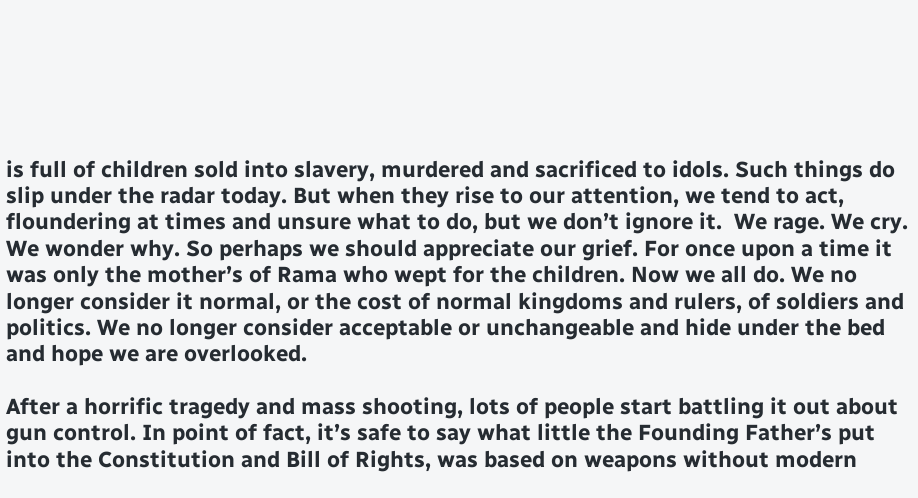is full of children sold into slavery, murdered and sacrificed to idols. Such things do slip under the radar today. But when they rise to our attention, we tend to act, floundering at times and unsure what to do, but we don’t ignore it.  We rage. We cry. We wonder why. So perhaps we should appreciate our grief. For once upon a time it was only the mother’s of Rama who wept for the children. Now we all do. We no longer consider it normal, or the cost of normal kingdoms and rulers, of soldiers and politics. We no longer consider acceptable or unchangeable and hide under the bed and hope we are overlooked.

After a horrific tragedy and mass shooting, lots of people start battling it out about gun control. In point of fact, it’s safe to say what little the Founding Father’s put into the Constitution and Bill of Rights, was based on weapons without modern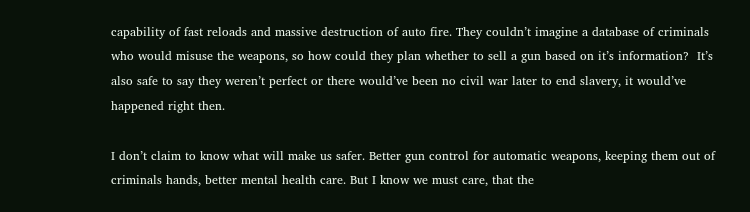capability of fast reloads and massive destruction of auto fire. They couldn’t imagine a database of criminals who would misuse the weapons, so how could they plan whether to sell a gun based on it’s information?  It’s also safe to say they weren’t perfect or there would’ve been no civil war later to end slavery, it would’ve happened right then.

I don’t claim to know what will make us safer. Better gun control for automatic weapons, keeping them out of criminals hands, better mental health care. But I know we must care, that the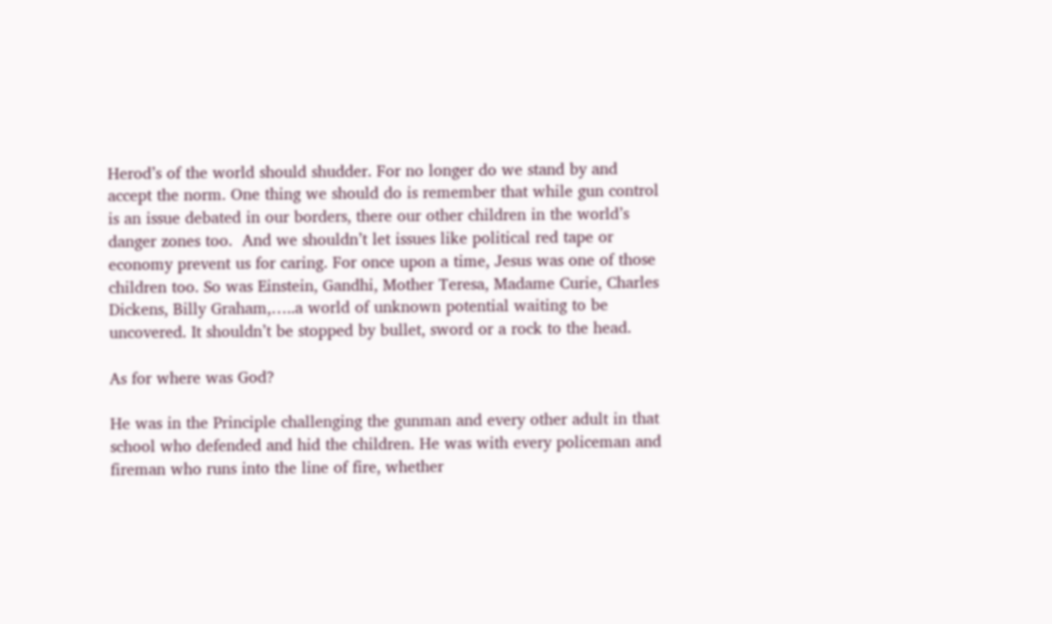Herod’s of the world should shudder. For no longer do we stand by and accept the norm. One thing we should do is remember that while gun control is an issue debated in our borders, there our other children in the world’s danger zones too.  And we shouldn’t let issues like political red tape or economy prevent us for caring. For once upon a time, Jesus was one of those children too. So was Einstein, Gandhi, Mother Teresa, Madame Curie, Charles Dickens, Billy Graham,…..a world of unknown potential waiting to be uncovered. It shouldn’t be stopped by bullet, sword or a rock to the head.

As for where was God?

He was in the Principle challenging the gunman and every other adult in that school who defended and hid the children. He was with every policeman and fireman who runs into the line of fire, whether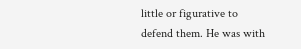little or figurative to defend them. He was with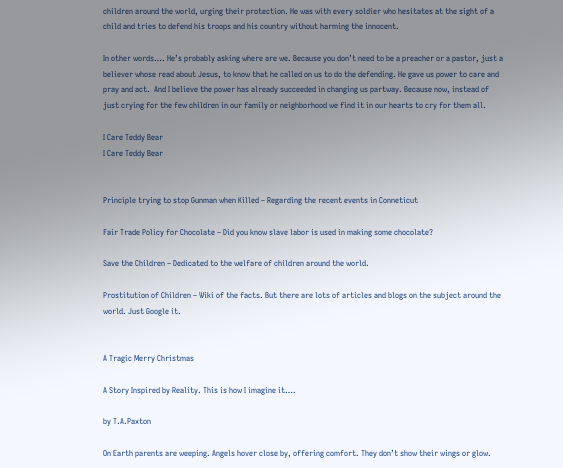children around the world, urging their protection. He was with every soldier who hesitates at the sight of a child and tries to defend his troops and his country without harming the innocent.

In other words…. He’s probably asking where are we. Because you don’t need to be a preacher or a pastor, just a believer whose read about Jesus, to know that he called on us to do the defending. He gave us power to care and pray and act.  And I believe the power has already succeeded in changing us partway. Because now, instead of just crying for the few children in our family or neighborhood we find it in our hearts to cry for them all.

I Care Teddy Bear
I Care Teddy Bear


Principle trying to stop Gunman when Killed – Regarding the recent events in Conneticut

Fair Trade Policy for Chocolate – Did you know slave labor is used in making some chocolate?

Save the Children – Dedicated to the welfare of children around the world.

Prostitution of Children – Wiki of the facts. But there are lots of articles and blogs on the subject around the world. Just Google it.


A Tragic Merry Christmas

A Story Inspired by Reality. This is how I imagine it….

by T.A.Paxton

On Earth parents are weeping. Angels hover close by, offering comfort. They don’t show their wings or glow.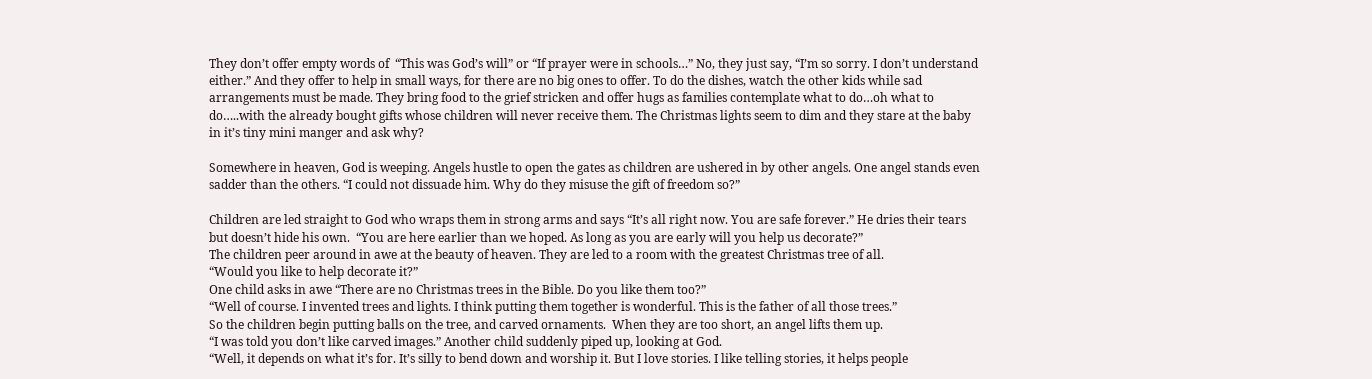They don’t offer empty words of  “This was God’s will” or “If prayer were in schools…” No, they just say, “I’m so sorry. I don’t understand either.” And they offer to help in small ways, for there are no big ones to offer. To do the dishes, watch the other kids while sad arrangements must be made. They bring food to the grief stricken and offer hugs as families contemplate what to do…oh what to do…..with the already bought gifts whose children will never receive them. The Christmas lights seem to dim and they stare at the baby in it’s tiny mini manger and ask why?

Somewhere in heaven, God is weeping. Angels hustle to open the gates as children are ushered in by other angels. One angel stands even sadder than the others. “I could not dissuade him. Why do they misuse the gift of freedom so?”

Children are led straight to God who wraps them in strong arms and says “It’s all right now. You are safe forever.” He dries their tears but doesn’t hide his own.  “You are here earlier than we hoped. As long as you are early will you help us decorate?”
The children peer around in awe at the beauty of heaven. They are led to a room with the greatest Christmas tree of all.
“Would you like to help decorate it?”
One child asks in awe “There are no Christmas trees in the Bible. Do you like them too?”
“Well of course. I invented trees and lights. I think putting them together is wonderful. This is the father of all those trees.”
So the children begin putting balls on the tree, and carved ornaments.  When they are too short, an angel lifts them up.
“I was told you don’t like carved images.” Another child suddenly piped up, looking at God.
“Well, it depends on what it’s for. It’s silly to bend down and worship it. But I love stories. I like telling stories, it helps people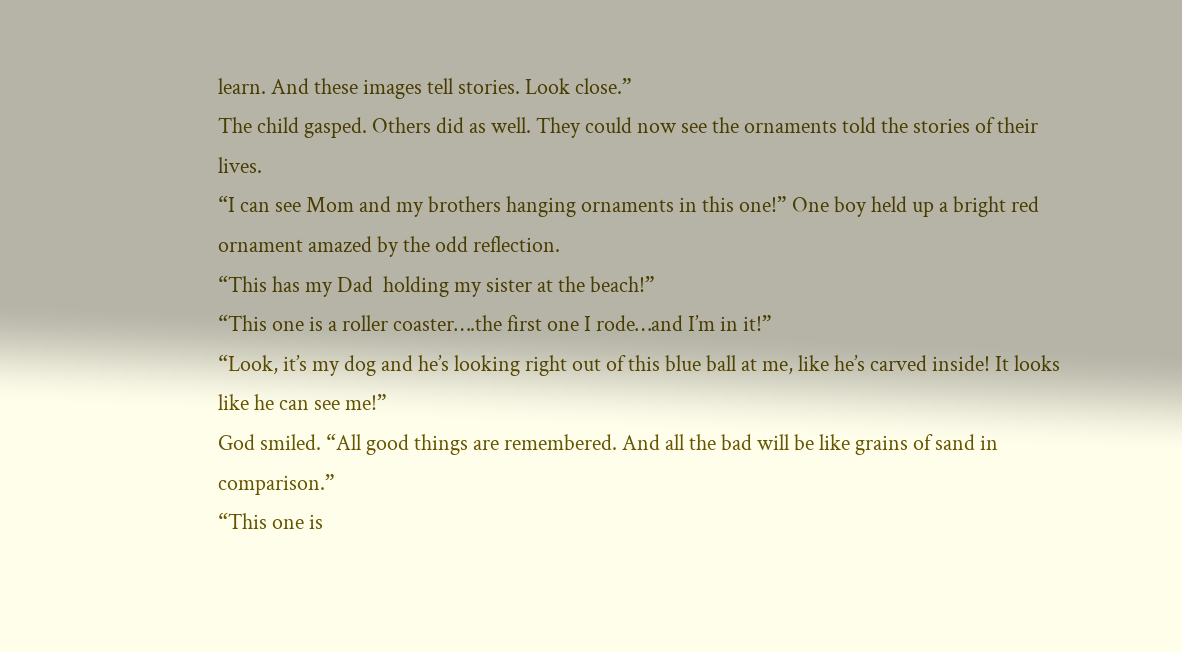learn. And these images tell stories. Look close.”
The child gasped. Others did as well. They could now see the ornaments told the stories of their lives.
“I can see Mom and my brothers hanging ornaments in this one!” One boy held up a bright red ornament amazed by the odd reflection.
“This has my Dad  holding my sister at the beach!”
“This one is a roller coaster….the first one I rode…and I’m in it!”
“Look, it’s my dog and he’s looking right out of this blue ball at me, like he’s carved inside! It looks like he can see me!”
God smiled. “All good things are remembered. And all the bad will be like grains of sand in comparison.”
“This one is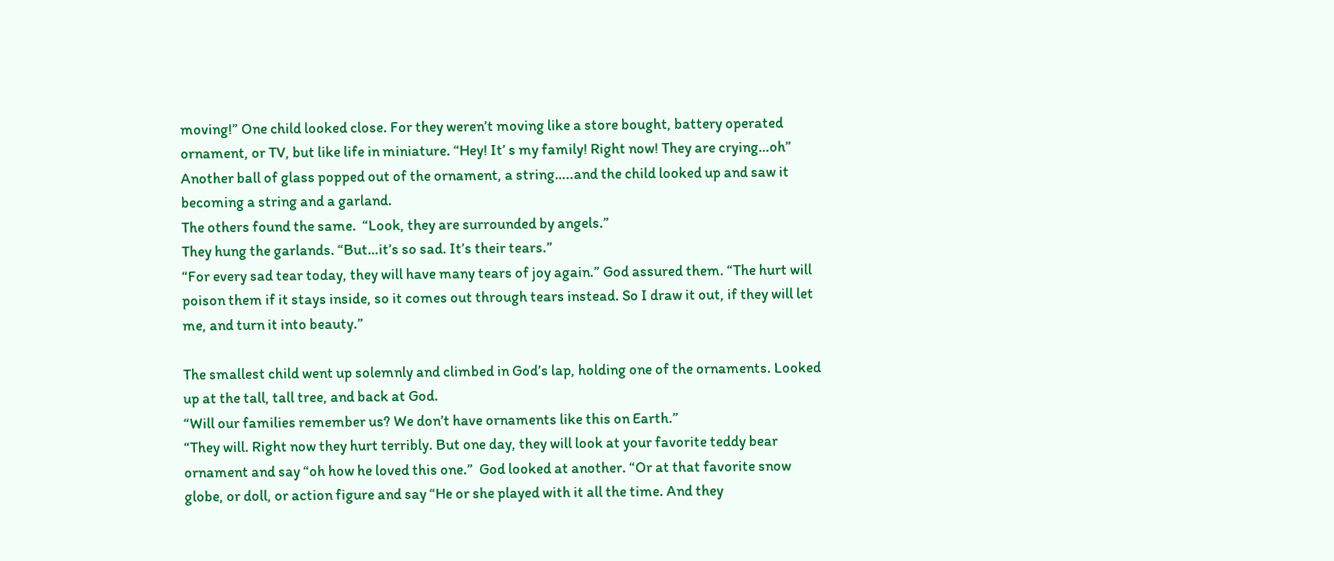moving!” One child looked close. For they weren’t moving like a store bought, battery operated ornament, or TV, but like life in miniature. “Hey! It’ s my family! Right now! They are crying…oh”  Another ball of glass popped out of the ornament, a string…..and the child looked up and saw it becoming a string and a garland.
The others found the same.  “Look, they are surrounded by angels.”
They hung the garlands. “But…it’s so sad. It’s their tears.”
“For every sad tear today, they will have many tears of joy again.” God assured them. “The hurt will poison them if it stays inside, so it comes out through tears instead. So I draw it out, if they will let me, and turn it into beauty.”

The smallest child went up solemnly and climbed in God’s lap, holding one of the ornaments. Looked up at the tall, tall tree, and back at God.
“Will our families remember us? We don’t have ornaments like this on Earth.”
“They will. Right now they hurt terribly. But one day, they will look at your favorite teddy bear ornament and say “oh how he loved this one.”  God looked at another. “Or at that favorite snow globe, or doll, or action figure and say “He or she played with it all the time. And they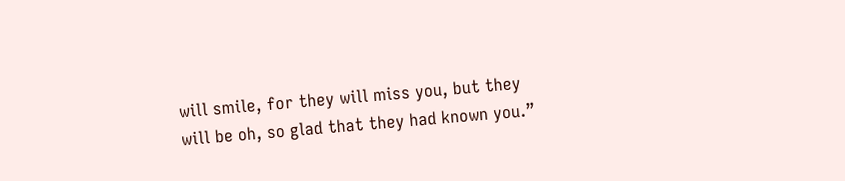will smile, for they will miss you, but they will be oh, so glad that they had known you.”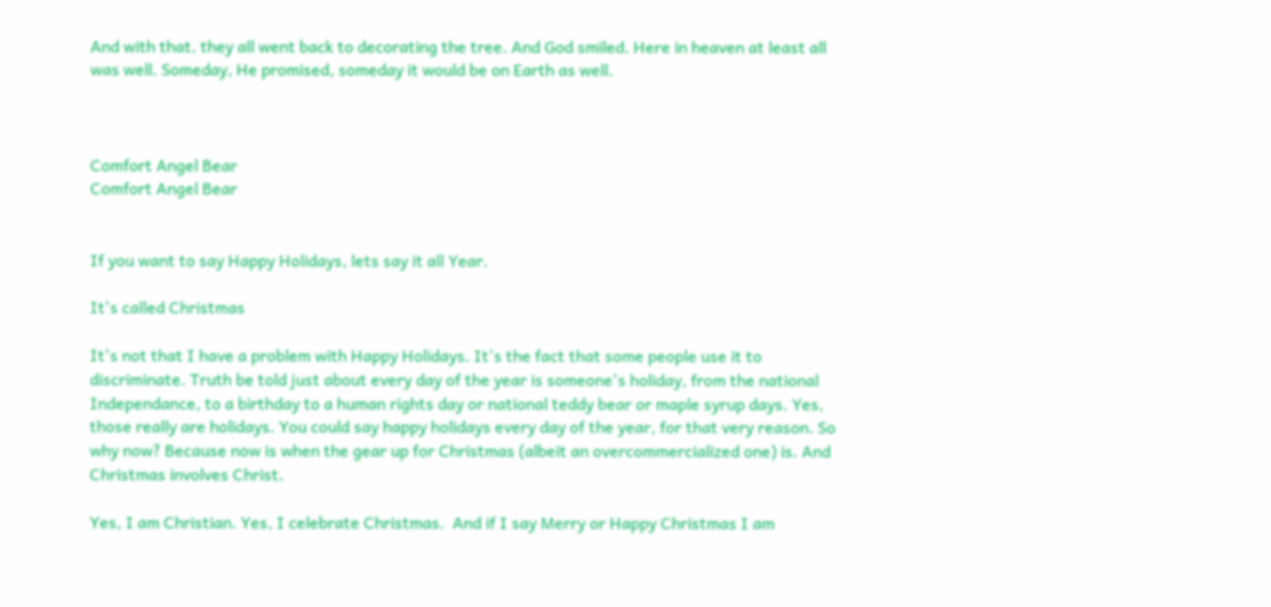And with that. they all went back to decorating the tree. And God smiled. Here in heaven at least all was well. Someday, He promised, someday it would be on Earth as well.



Comfort Angel Bear
Comfort Angel Bear


If you want to say Happy Holidays, lets say it all Year.

It's called Christmas

It's not that I have a problem with Happy Holidays. It's the fact that some people use it to discriminate. Truth be told just about every day of the year is someone's holiday, from the national Independance, to a birthday to a human rights day or national teddy bear or maple syrup days. Yes, those really are holidays. You could say happy holidays every day of the year, for that very reason. So why now? Because now is when the gear up for Christmas (albeit an overcommercialized one) is. And Christmas involves Christ.

Yes, I am Christian. Yes, I celebrate Christmas.  And if I say Merry or Happy Christmas I am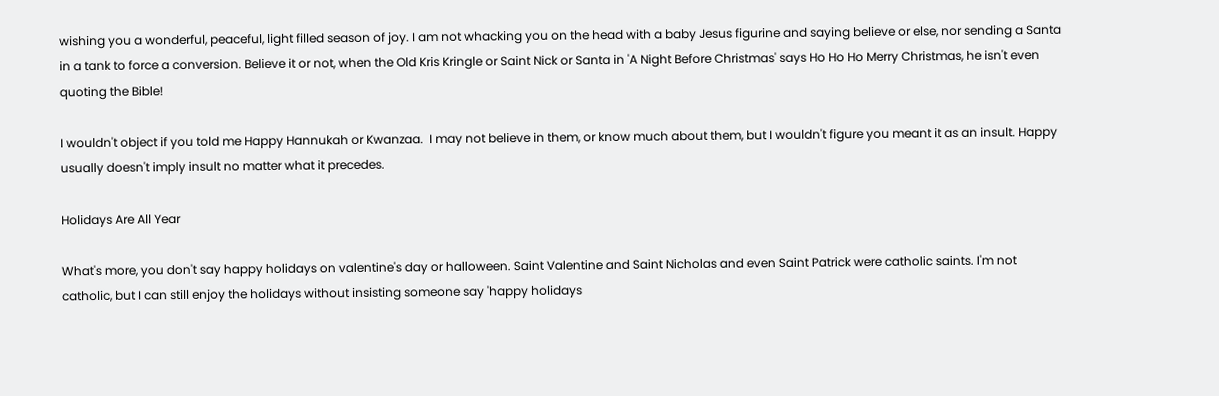wishing you a wonderful, peaceful, light filled season of joy. I am not whacking you on the head with a baby Jesus figurine and saying believe or else, nor sending a Santa in a tank to force a conversion. Believe it or not, when the Old Kris Kringle or Saint Nick or Santa in 'A Night Before Christmas' says Ho Ho Ho Merry Christmas, he isn't even quoting the Bible!

I wouldn't object if you told me Happy Hannukah or Kwanzaa.  I may not believe in them, or know much about them, but I wouldn't figure you meant it as an insult. Happy usually doesn't imply insult no matter what it precedes.

Holidays Are All Year

What's more, you don't say happy holidays on valentine's day or halloween. Saint Valentine and Saint Nicholas and even Saint Patrick were catholic saints. I'm not catholic, but I can still enjoy the holidays without insisting someone say 'happy holidays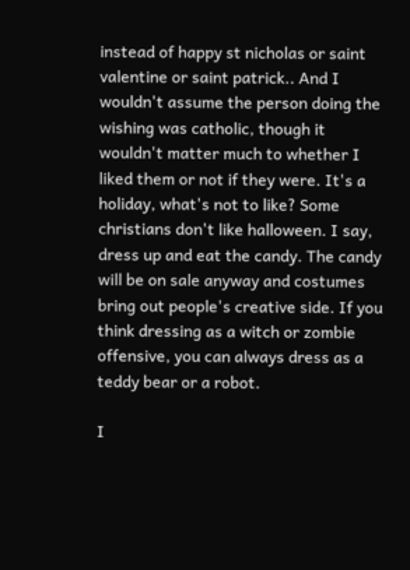instead of happy st nicholas or saint valentine or saint patrick.. And I wouldn't assume the person doing the wishing was catholic, though it wouldn't matter much to whether I liked them or not if they were. It's a holiday, what's not to like? Some christians don't like halloween. I say, dress up and eat the candy. The candy will be on sale anyway and costumes bring out people's creative side. If you think dressing as a witch or zombie offensive, you can always dress as a teddy bear or a robot.

I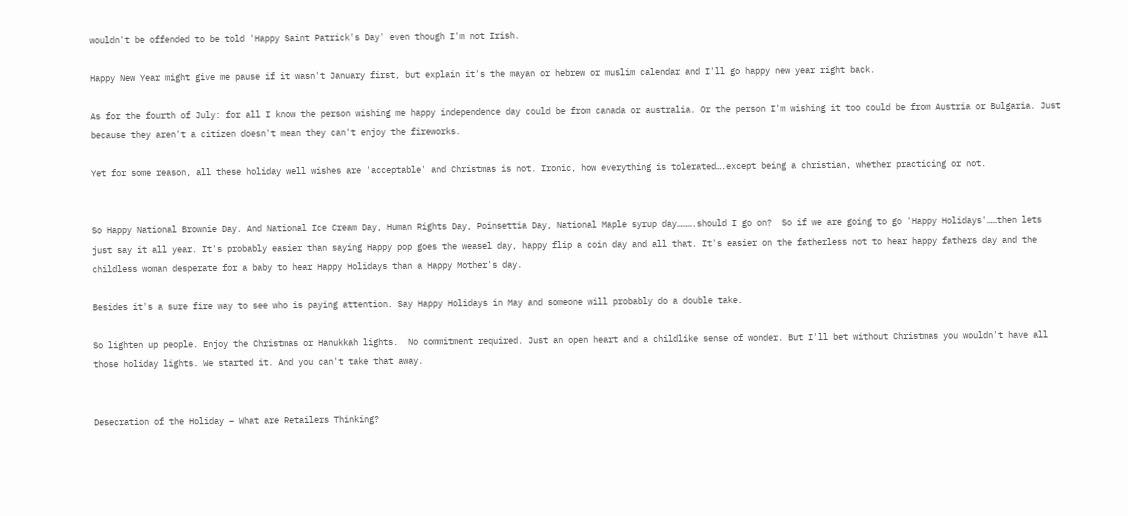wouldn't be offended to be told 'Happy Saint Patrick's Day' even though I'm not Irish.

Happy New Year might give me pause if it wasn't January first, but explain it's the mayan or hebrew or muslim calendar and I'll go happy new year right back.

As for the fourth of July: for all I know the person wishing me happy independence day could be from canada or australia. Or the person I'm wishing it too could be from Austria or Bulgaria. Just because they aren't a citizen doesn't mean they can't enjoy the fireworks.

Yet for some reason, all these holiday well wishes are 'acceptable' and Christmas is not. Ironic, how everything is tolerated….except being a christian, whether practicing or not.


So Happy National Brownie Day. And National Ice Cream Day, Human Rights Day, Poinsettia Day, National Maple syrup day……….should I go on?  So if we are going to go 'Happy Holidays'……then lets just say it all year. It's probably easier than saying Happy pop goes the weasel day, happy flip a coin day and all that. It's easier on the fatherless not to hear happy fathers day and the childless woman desperate for a baby to hear Happy Holidays than a Happy Mother's day.

Besides it's a sure fire way to see who is paying attention. Say Happy Holidays in May and someone will probably do a double take.

So lighten up people. Enjoy the Christmas or Hanukkah lights.  No commitment required. Just an open heart and a childlike sense of wonder. But I'll bet without Christmas you wouldn't have all those holiday lights. We started it. And you can't take that away.


Desecration of the Holiday – What are Retailers Thinking?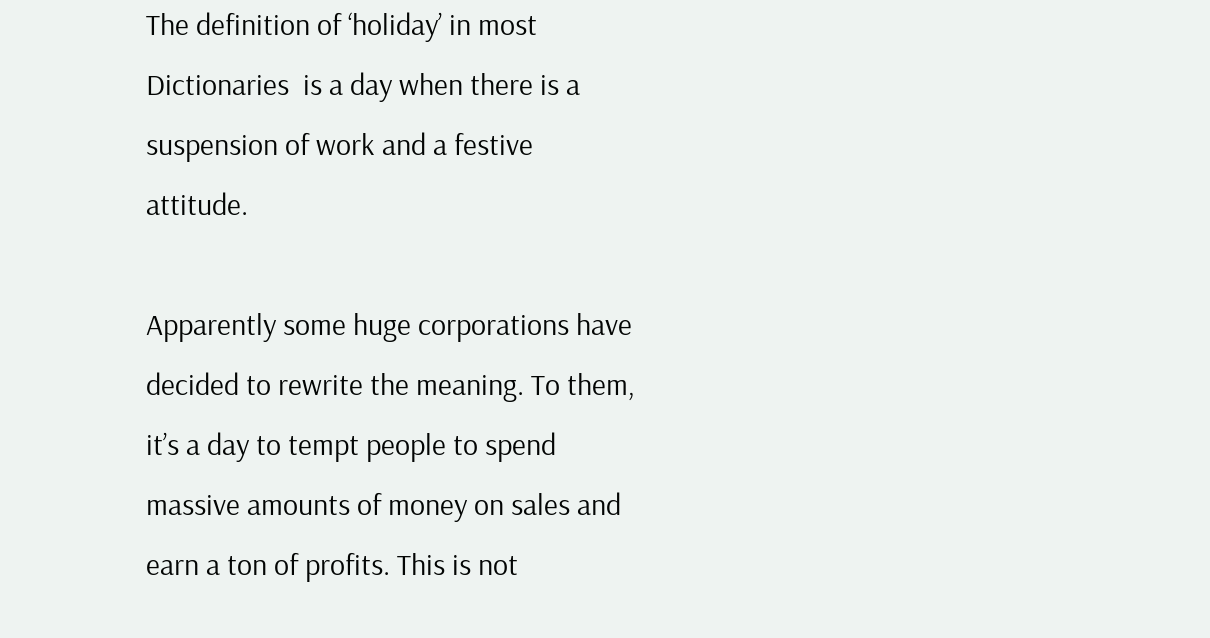The definition of ‘holiday’ in most Dictionaries  is a day when there is a suspension of work and a festive attitude.

Apparently some huge corporations have decided to rewrite the meaning. To them, it’s a day to tempt people to spend massive amounts of money on sales and earn a ton of profits. This is not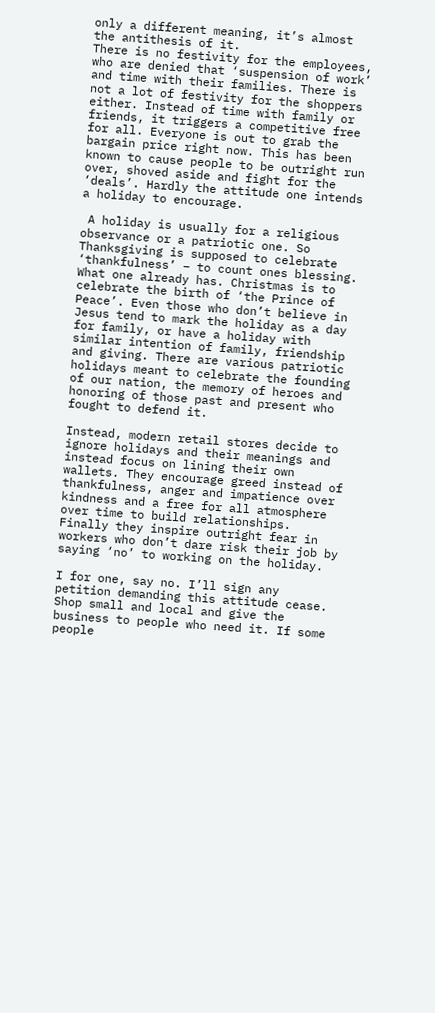only a different meaning, it’s almost the antithesis of it.
There is no festivity for the employees, who are denied that ‘suspension of work’ and time with their families. There is not a lot of festivity for the shoppers either. Instead of time with family or friends, it triggers a competitive free for all. Everyone is out to grab the bargain price right now. This has been known to cause people to be outright run over, shoved aside and fight for the ‘deals’. Hardly the attitude one intends a holiday to encourage.

 A holiday is usually for a religious observance or a patriotic one. So Thanksgiving is supposed to celebrate ‘thankfulness’ – to count ones blessing. What one already has. Christmas is to celebrate the birth of ‘the Prince of Peace’. Even those who don’t believe in Jesus tend to mark the holiday as a day for family, or have a holiday with similar intention of family, friendship and giving. There are various patriotic holidays meant to celebrate the founding of our nation, the memory of heroes and honoring of those past and present who fought to defend it.

Instead, modern retail stores decide to ignore holidays and their meanings and instead focus on lining their own wallets. They encourage greed instead of thankfulness, anger and impatience over kindness and a free for all atmosphere over time to build relationships. Finally they inspire outright fear in workers who don’t dare risk their job by saying ‘no’ to working on the holiday.

I for one, say no. I’ll sign any petition demanding this attitude cease. Shop small and local and give the business to people who need it. If some people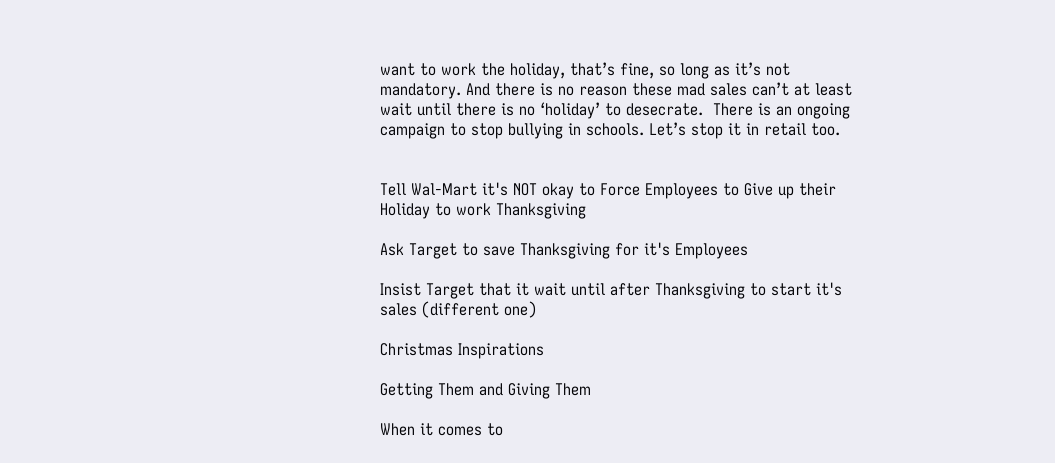want to work the holiday, that’s fine, so long as it’s not mandatory. And there is no reason these mad sales can’t at least wait until there is no ‘holiday’ to desecrate.  There is an ongoing campaign to stop bullying in schools. Let’s stop it in retail too.


Tell Wal-Mart it's NOT okay to Force Employees to Give up their Holiday to work Thanksgiving

Ask Target to save Thanksgiving for it's Employees

Insist Target that it wait until after Thanksgiving to start it's sales (different one)

Christmas Inspirations

Getting Them and Giving Them

When it comes to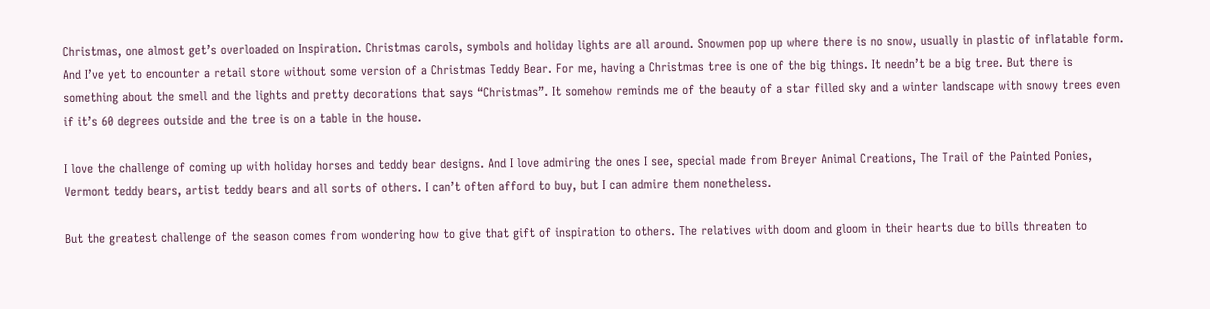Christmas, one almost get’s overloaded on Inspiration. Christmas carols, symbols and holiday lights are all around. Snowmen pop up where there is no snow, usually in plastic of inflatable form. And I’ve yet to encounter a retail store without some version of a Christmas Teddy Bear. For me, having a Christmas tree is one of the big things. It needn’t be a big tree. But there is something about the smell and the lights and pretty decorations that says “Christmas”. It somehow reminds me of the beauty of a star filled sky and a winter landscape with snowy trees even if it’s 60 degrees outside and the tree is on a table in the house.

I love the challenge of coming up with holiday horses and teddy bear designs. And I love admiring the ones I see, special made from Breyer Animal Creations, The Trail of the Painted Ponies, Vermont teddy bears, artist teddy bears and all sorts of others. I can’t often afford to buy, but I can admire them nonetheless.

But the greatest challenge of the season comes from wondering how to give that gift of inspiration to others. The relatives with doom and gloom in their hearts due to bills threaten to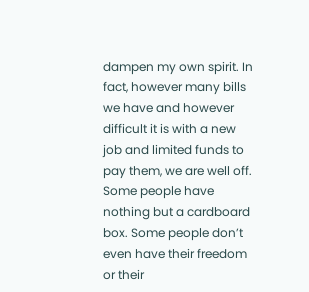dampen my own spirit. In fact, however many bills we have and however difficult it is with a new job and limited funds to pay them, we are well off. Some people have nothing but a cardboard box. Some people don’t even have their freedom or their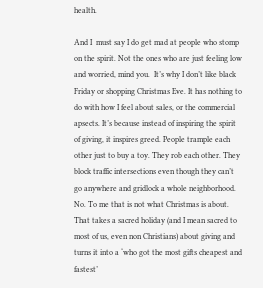health.

And I  must say I do get mad at people who stomp on the spirit. Not the ones who are just feeling low and worried, mind you.  It’s why I don’t like black Friday or shopping Christmas Eve. It has nothing to do with how I feel about sales, or the commercial apsects. It’s because instead of inspiring the spirit of giving, it inspires greed. People trample each other just to buy a toy. They rob each other. They block traffic intersections even though they can’t go anywhere and gridlock a whole neighborhood. No. To me that is not what Christmas is about. That takes a sacred holiday (and I mean sacred to most of us, even non Christians) about giving and turns it into a ‘who got the most gifts cheapest and fastest’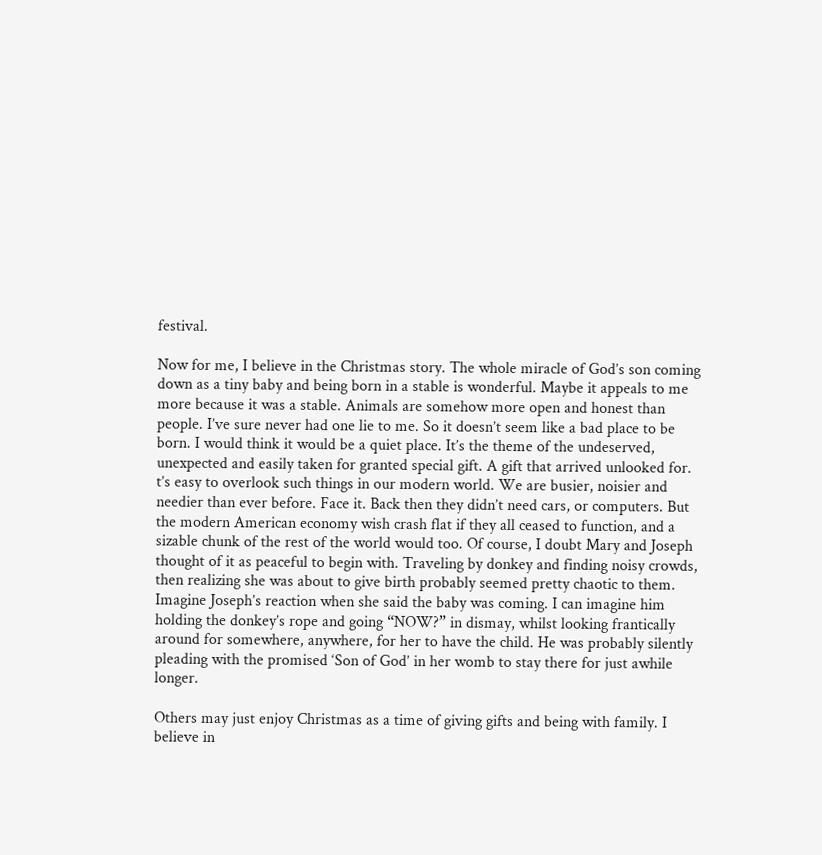festival.

Now for me, I believe in the Christmas story. The whole miracle of God’s son coming down as a tiny baby and being born in a stable is wonderful. Maybe it appeals to me more because it was a stable. Animals are somehow more open and honest than people. I’ve sure never had one lie to me. So it doesn’t seem like a bad place to be born. I would think it would be a quiet place. It’s the theme of the undeserved, unexpected and easily taken for granted special gift. A gift that arrived unlooked for. t’s easy to overlook such things in our modern world. We are busier, noisier and needier than ever before. Face it. Back then they didn’t need cars, or computers. But the modern American economy wish crash flat if they all ceased to function, and a sizable chunk of the rest of the world would too. Of course, I doubt Mary and Joseph thought of it as peaceful to begin with. Traveling by donkey and finding noisy crowds,  then realizing she was about to give birth probably seemed pretty chaotic to them. Imagine Joseph’s reaction when she said the baby was coming. I can imagine him holding the donkey’s rope and going “NOW?” in dismay, whilst looking frantically around for somewhere, anywhere, for her to have the child. He was probably silently pleading with the promised ‘Son of God’ in her womb to stay there for just awhile longer.

Others may just enjoy Christmas as a time of giving gifts and being with family. I believe in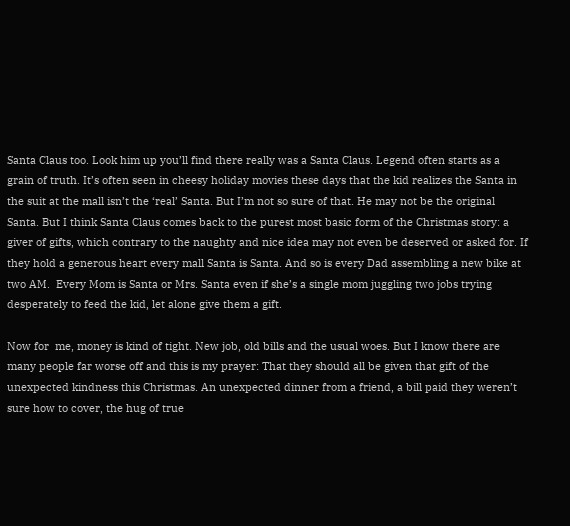Santa Claus too. Look him up you’ll find there really was a Santa Claus. Legend often starts as a grain of truth. It’s often seen in cheesy holiday movies these days that the kid realizes the Santa in the suit at the mall isn’t the ‘real’ Santa. But I’m not so sure of that. He may not be the original Santa. But I think Santa Claus comes back to the purest most basic form of the Christmas story: a giver of gifts, which contrary to the naughty and nice idea may not even be deserved or asked for. If they hold a generous heart every mall Santa is Santa. And so is every Dad assembling a new bike at two AM.  Every Mom is Santa or Mrs. Santa even if she’s a single mom juggling two jobs trying desperately to feed the kid, let alone give them a gift.

Now for  me, money is kind of tight. New job, old bills and the usual woes. But I know there are many people far worse off and this is my prayer: That they should all be given that gift of the unexpected kindness this Christmas. An unexpected dinner from a friend, a bill paid they weren’t sure how to cover, the hug of true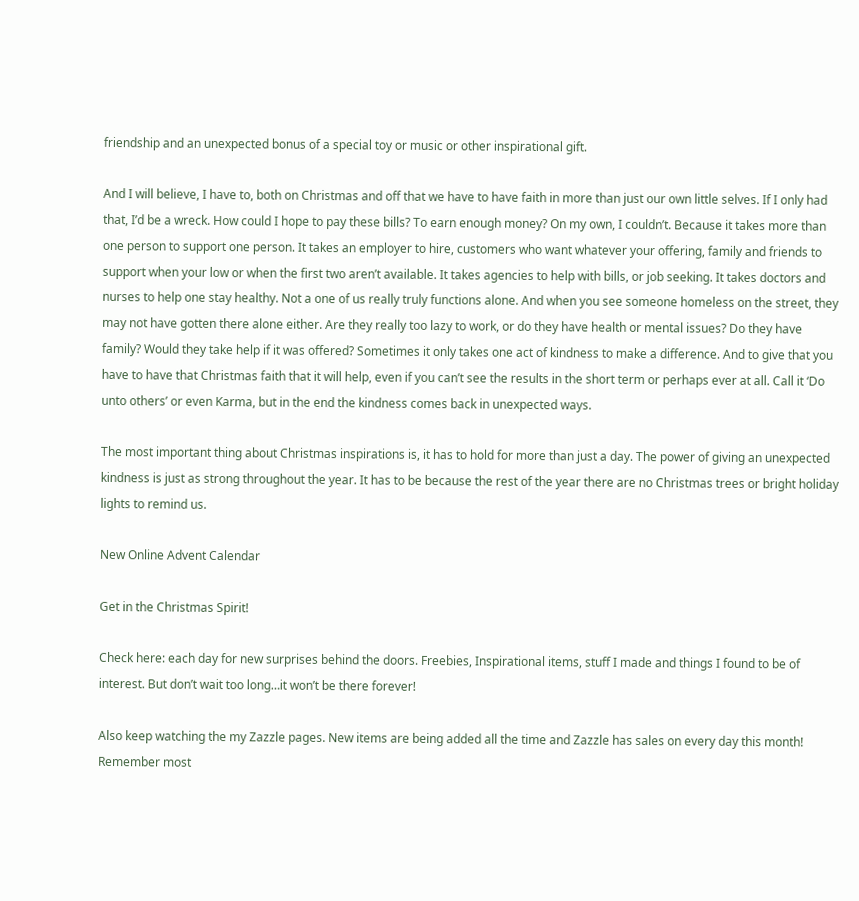friendship and an unexpected bonus of a special toy or music or other inspirational gift.

And I will believe, I have to, both on Christmas and off that we have to have faith in more than just our own little selves. If I only had that, I’d be a wreck. How could I hope to pay these bills? To earn enough money? On my own, I couldn’t. Because it takes more than one person to support one person. It takes an employer to hire, customers who want whatever your offering, family and friends to support when your low or when the first two aren’t available. It takes agencies to help with bills, or job seeking. It takes doctors and nurses to help one stay healthy. Not a one of us really truly functions alone. And when you see someone homeless on the street, they may not have gotten there alone either. Are they really too lazy to work, or do they have health or mental issues? Do they have family? Would they take help if it was offered? Sometimes it only takes one act of kindness to make a difference. And to give that you have to have that Christmas faith that it will help, even if you can’t see the results in the short term or perhaps ever at all. Call it ‘Do unto others’ or even Karma, but in the end the kindness comes back in unexpected ways.

The most important thing about Christmas inspirations is, it has to hold for more than just a day. The power of giving an unexpected kindness is just as strong throughout the year. It has to be because the rest of the year there are no Christmas trees or bright holiday lights to remind us.

New Online Advent Calendar

Get in the Christmas Spirit!

Check here: each day for new surprises behind the doors. Freebies, Inspirational items, stuff I made and things I found to be of interest. But don’t wait too long…it won’t be there forever!

Also keep watching the my Zazzle pages. New items are being added all the time and Zazzle has sales on every day this month! Remember most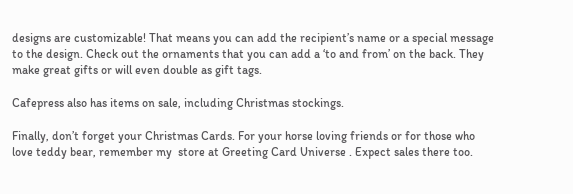designs are customizable! That means you can add the recipient’s name or a special message to the design. Check out the ornaments that you can add a ‘to and from’ on the back. They make great gifts or will even double as gift tags.

Cafepress also has items on sale, including Christmas stockings.

Finally, don’t forget your Christmas Cards. For your horse loving friends or for those who love teddy bear, remember my  store at Greeting Card Universe . Expect sales there too.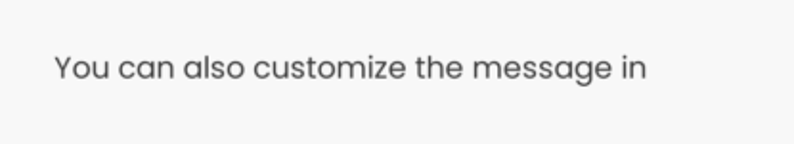You can also customize the message in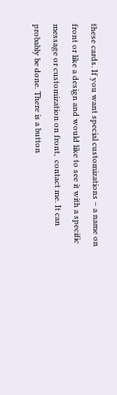these cards. If you want special customizations – a name on front or like a design and would like to see it with a specific message or customization on front,  contact me. It can probably be done. There is a button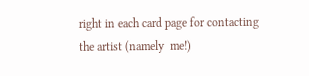right in each card page for contacting the artist (namely  me!)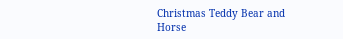Christmas Teddy Bear and Horse